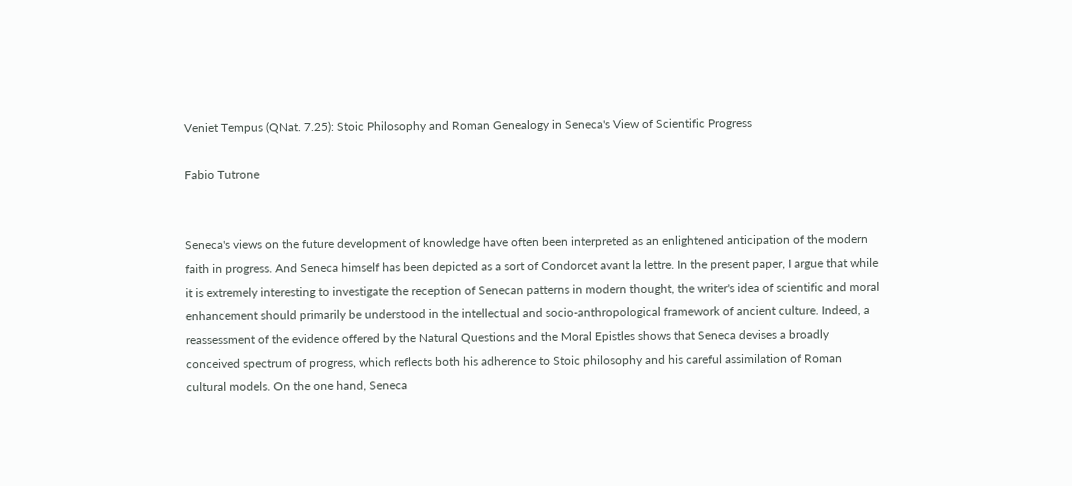Veniet Tempus (QNat. 7.25): Stoic Philosophy and Roman Genealogy in Seneca's View of Scientific Progress

Fabio Tutrone


Seneca's views on the future development of knowledge have often been interpreted as an enlightened anticipation of the modern faith in progress. And Seneca himself has been depicted as a sort of Condorcet avant la lettre. In the present paper, I argue that while it is extremely interesting to investigate the reception of Senecan patterns in modern thought, the writer's idea of scientific and moral enhancement should primarily be understood in the intellectual and socio-anthropological framework of ancient culture. Indeed, a reassessment of the evidence offered by the Natural Questions and the Moral Epistles shows that Seneca devises a broadly conceived spectrum of progress, which reflects both his adherence to Stoic philosophy and his careful assimilation of Roman cultural models. On the one hand, Seneca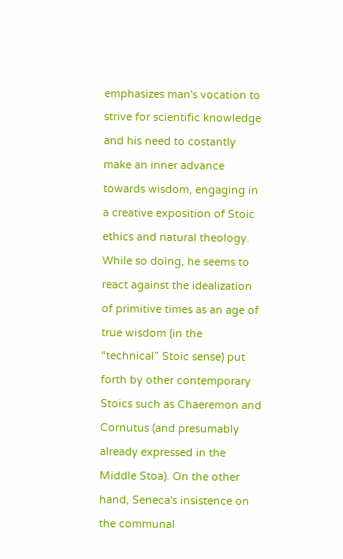emphasizes man's vocation to strive for scientific knowledge and his need to costantly make an inner advance towards wisdom, engaging in a creative exposition of Stoic ethics and natural theology. While so doing, he seems to react against the idealization of primitive times as an age of true wisdom (in the “technical” Stoic sense) put forth by other contemporary Stoics such as Chaeremon and Cornutus (and presumably already expressed in the Middle Stoa). On the other hand, Seneca's insistence on the communal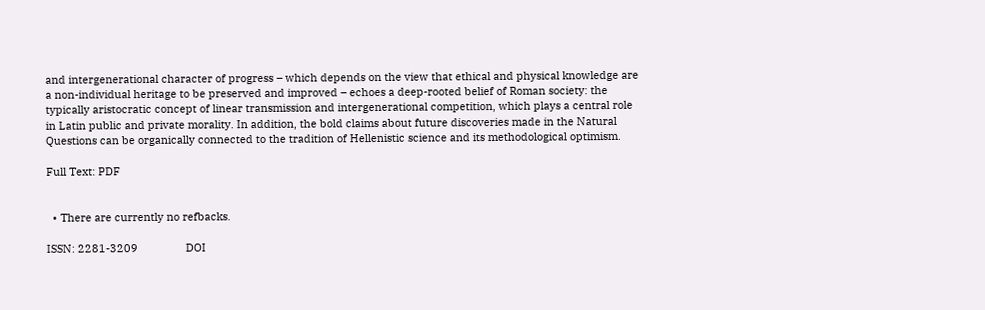and intergenerational character of progress – which depends on the view that ethical and physical knowledge are a non-individual heritage to be preserved and improved – echoes a deep-rooted belief of Roman society: the typically aristocratic concept of linear transmission and intergenerational competition, which plays a central role in Latin public and private morality. In addition, the bold claims about future discoveries made in the Natural Questions can be organically connected to the tradition of Hellenistic science and its methodological optimism.

Full Text: PDF


  • There are currently no refbacks.

ISSN: 2281-3209                DOI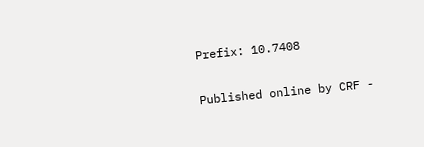Prefix: 10.7408

Published online by CRF -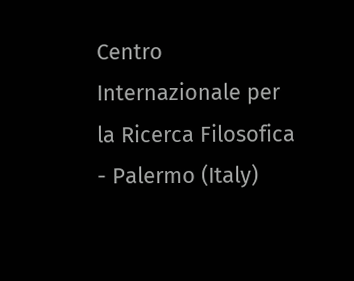Centro Internazionale per la Ricerca Filosofica - Palermo (Italy)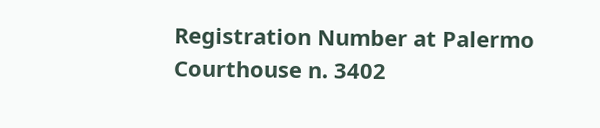Registration Number at Palermo Courthouse n. 3402